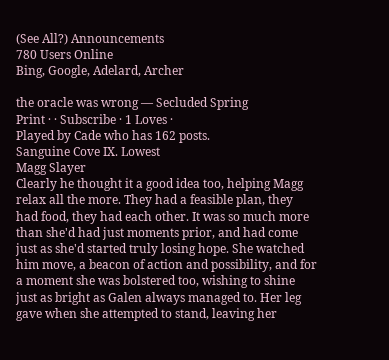(See All?) Announcements
780 Users Online
Bing, Google, Adelard, Archer

the oracle was wrong — Secluded Spring
Print · · Subscribe · 1 Loves ·
Played by Cade who has 162 posts.
Sanguine Cove IX. Lowest
Magg Slayer
Clearly he thought it a good idea too, helping Magg relax all the more. They had a feasible plan, they had food, they had each other. It was so much more than she'd had just moments prior, and had come just as she'd started truly losing hope. She watched him move, a beacon of action and possibility, and for a moment she was bolstered too, wishing to shine just as bright as Galen always managed to. Her leg gave when she attempted to stand, leaving her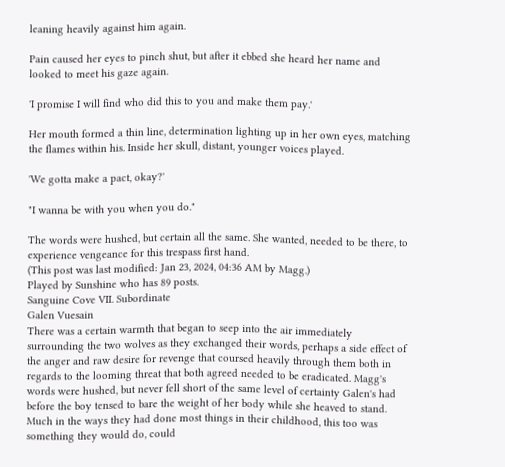leaning heavily against him again.

Pain caused her eyes to pinch shut, but after it ebbed she heard her name and looked to meet his gaze again.

'I promise I will find who did this to you and make them pay.'

Her mouth formed a thin line, determination lighting up in her own eyes, matching the flames within his. Inside her skull, distant, younger voices played.

'We gotta make a pact, okay?'

"I wanna be with you when you do."

The words were hushed, but certain all the same. She wanted, needed to be there, to experience vengeance for this trespass first hand.
(This post was last modified: Jan 23, 2024, 04:36 AM by Magg.)
Played by Sunshine who has 89 posts.
Sanguine Cove VII. Subordinate
Galen Vuesain
There was a certain warmth that began to seep into the air immediately surrounding the two wolves as they exchanged their words, perhaps a side effect of the anger and raw desire for revenge that coursed heavily through them both in regards to the looming threat that both agreed needed to be eradicated. Magg's words were hushed, but never fell short of the same level of certainty Galen's had before the boy tensed to bare the weight of her body while she heaved to stand. Much in the ways they had done most things in their childhood, this too was something they would do, could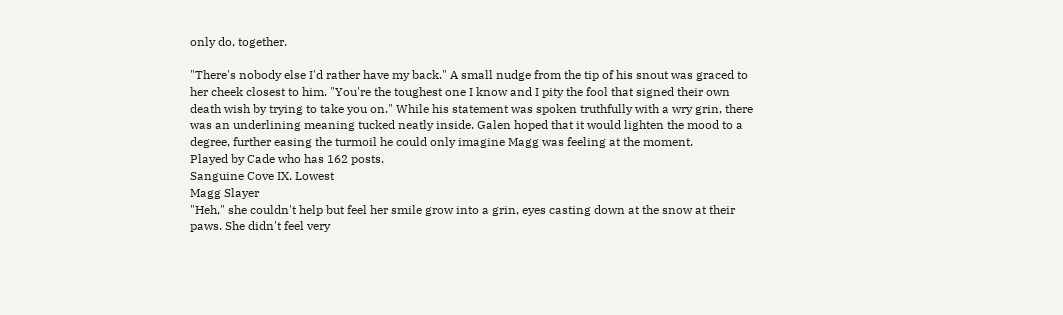only do, together.

"There's nobody else I'd rather have my back." A small nudge from the tip of his snout was graced to her cheek closest to him. "You're the toughest one I know and I pity the fool that signed their own death wish by trying to take you on." While his statement was spoken truthfully with a wry grin, there was an underlining meaning tucked neatly inside. Galen hoped that it would lighten the mood to a degree, further easing the turmoil he could only imagine Magg was feeling at the moment.
Played by Cade who has 162 posts.
Sanguine Cove IX. Lowest
Magg Slayer
"Heh," she couldn't help but feel her smile grow into a grin, eyes casting down at the snow at their paws. She didn't feel very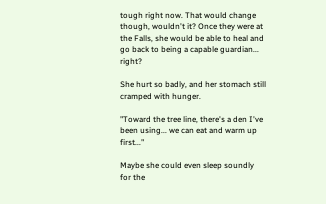tough right now. That would change though, wouldn't it? Once they were at the Falls, she would be able to heal and go back to being a capable guardian... right?

She hurt so badly, and her stomach still cramped with hunger.

"Toward the tree line, there's a den I've been using... we can eat and warm up first..."

Maybe she could even sleep soundly for the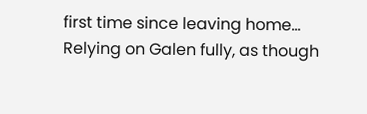first time since leaving home... Relying on Galen fully, as though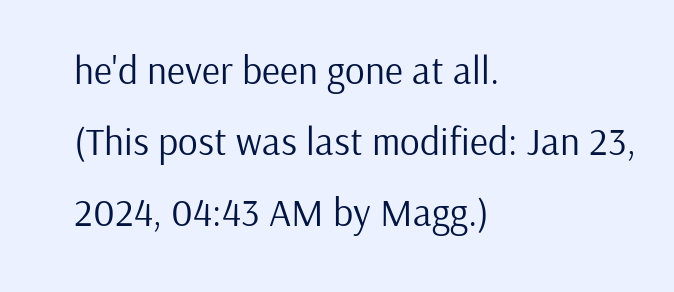he'd never been gone at all.
(This post was last modified: Jan 23, 2024, 04:43 AM by Magg.)